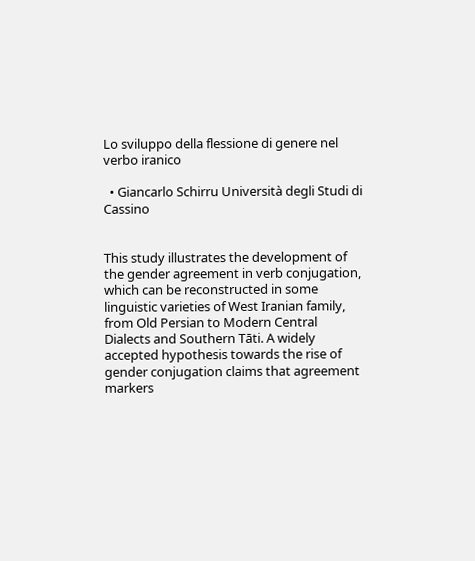Lo sviluppo della flessione di genere nel verbo iranico

  • Giancarlo Schirru Università degli Studi di Cassino


This study illustrates the development of the gender agreement in verb conjugation, which can be reconstructed in some linguistic varieties of West Iranian family, from Old Persian to Modern Central Dialects and Southern Tāti. A widely accepted hypothesis towards the rise of gender conjugation claims that agreement markers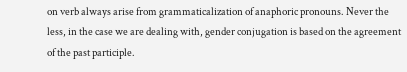on verb always arise from grammaticalization of anaphoric pronouns. Never the less, in the case we are dealing with, gender conjugation is based on the agreement of the past participle.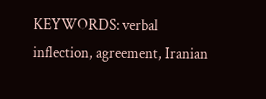KEYWORDS: verbal inflection, agreement, Iranian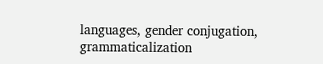languages, gender conjugation, grammaticalization